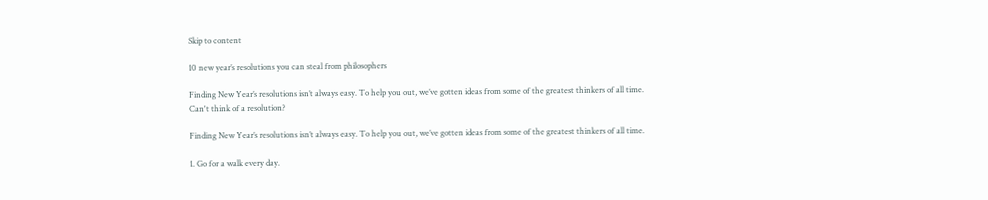Skip to content

10 new year’s resolutions you can steal from philosophers

Finding New Year’s resolutions isn’t always easy. To help you out, we’ve gotten ideas from some of the greatest thinkers of all time.
Can't think of a resolution?

Finding New Year’s resolutions isn’t always easy. To help you out, we’ve gotten ideas from some of the greatest thinkers of all time.

1. Go for a walk every day.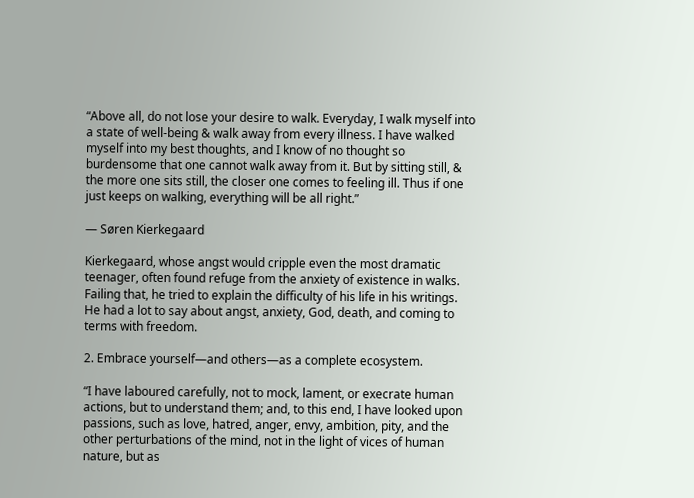“Above all, do not lose your desire to walk. Everyday, I walk myself into a state of well-being & walk away from every illness. I have walked myself into my best thoughts, and I know of no thought so burdensome that one cannot walk away from it. But by sitting still, & the more one sits still, the closer one comes to feeling ill. Thus if one just keeps on walking, everything will be all right.”

― Søren Kierkegaard

Kierkegaard, whose angst would cripple even the most dramatic teenager, often found refuge from the anxiety of existence in walks. Failing that, he tried to explain the difficulty of his life in his writings. He had a lot to say about angst, anxiety, God, death, and coming to terms with freedom.

2. Embrace yourself—and others—as a complete ecosystem.

“I have laboured carefully, not to mock, lament, or execrate human actions, but to understand them; and, to this end, I have looked upon passions, such as love, hatred, anger, envy, ambition, pity, and the other perturbations of the mind, not in the light of vices of human nature, but as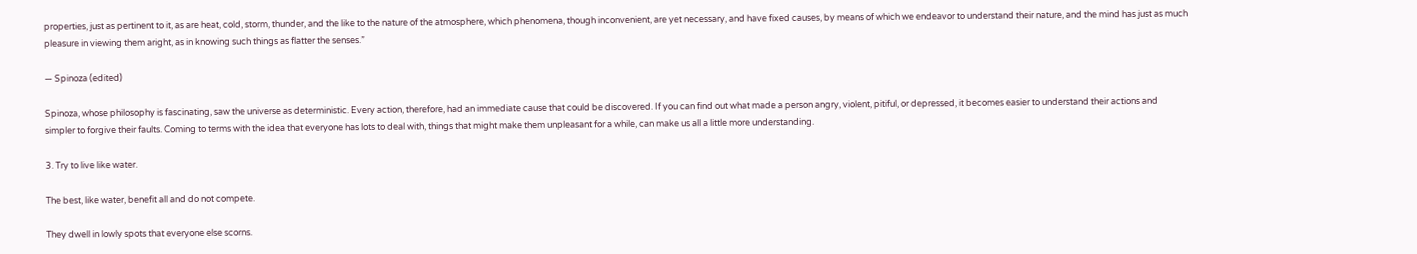properties, just as pertinent to it, as are heat, cold, storm, thunder, and the like to the nature of the atmosphere, which phenomena, though inconvenient, are yet necessary, and have fixed causes, by means of which we endeavor to understand their nature, and the mind has just as much pleasure in viewing them aright, as in knowing such things as flatter the senses.”

— Spinoza (edited)

Spinoza, whose philosophy is fascinating, saw the universe as deterministic. Every action, therefore, had an immediate cause that could be discovered. If you can find out what made a person angry, violent, pitiful, or depressed, it becomes easier to understand their actions and simpler to forgive their faults. Coming to terms with the idea that everyone has lots to deal with, things that might make them unpleasant for a while, can make us all a little more understanding.

3. Try to live like water.

The best, like water, benefit all and do not compete.

They dwell in lowly spots that everyone else scorns.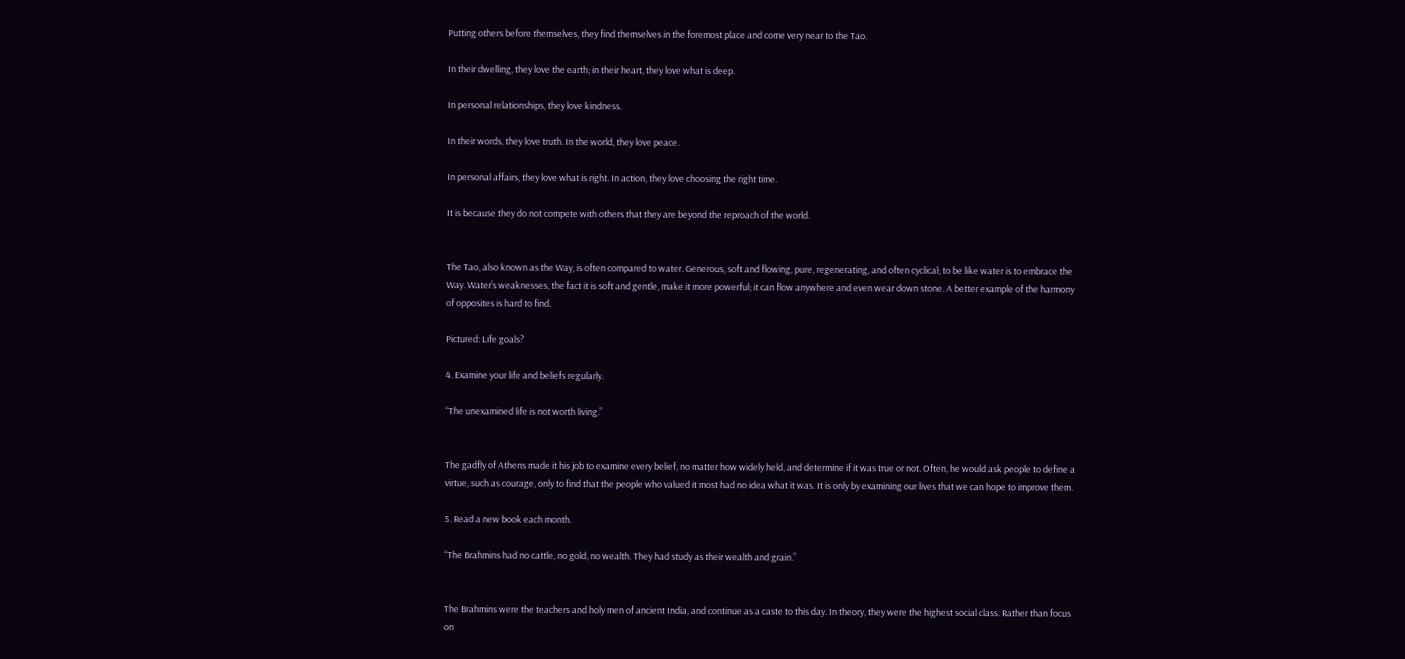Putting others before themselves, they find themselves in the foremost place and come very near to the Tao.

In their dwelling, they love the earth; in their heart, they love what is deep.

In personal relationships, they love kindness.

In their words, they love truth. In the world, they love peace.

In personal affairs, they love what is right. In action, they love choosing the right time.

It is because they do not compete with others that they are beyond the reproach of the world.


The Tao, also known as the Way, is often compared to water. Generous, soft and flowing, pure, regenerating, and often cyclical; to be like water is to embrace the Way. Water’s weaknesses, the fact it is soft and gentle, make it more powerful; it can flow anywhere and even wear down stone. A better example of the harmony of opposites is hard to find.

Pictured: Life goals?

4. Examine your life and beliefs regularly.

“The unexamined life is not worth living.”


The gadfly of Athens made it his job to examine every belief, no matter how widely held, and determine if it was true or not. Often, he would ask people to define a virtue, such as courage, only to find that the people who valued it most had no idea what it was. It is only by examining our lives that we can hope to improve them.

5. Read a new book each month.

“The Brahmins had no cattle, no gold, no wealth. They had study as their wealth and grain.”


The Brahmins were the teachers and holy men of ancient India, and continue as a caste to this day. In theory, they were the highest social class. Rather than focus on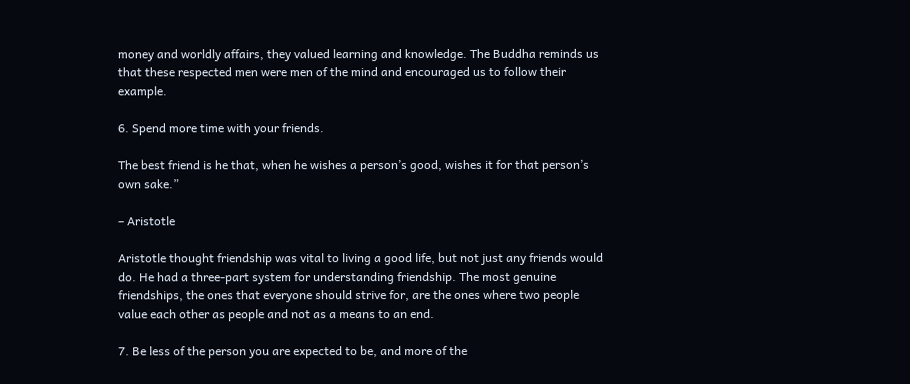money and worldly affairs, they valued learning and knowledge. The Buddha reminds us that these respected men were men of the mind and encouraged us to follow their example.

6. Spend more time with your friends.

The best friend is he that, when he wishes a person’s good, wishes it for that person’s own sake.”

– Aristotle

Aristotle thought friendship was vital to living a good life, but not just any friends would do. He had a three-part system for understanding friendship. The most genuine friendships, the ones that everyone should strive for, are the ones where two people value each other as people and not as a means to an end.

7. Be less of the person you are expected to be, and more of the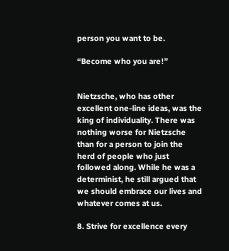person you want to be.

“Become who you are!”


Nietzsche, who has other excellent one-line ideas, was the king of individuality. There was nothing worse for Nietzsche than for a person to join the herd of people who just followed along. While he was a determinist, he still argued that we should embrace our lives and whatever comes at us.

8. Strive for excellence every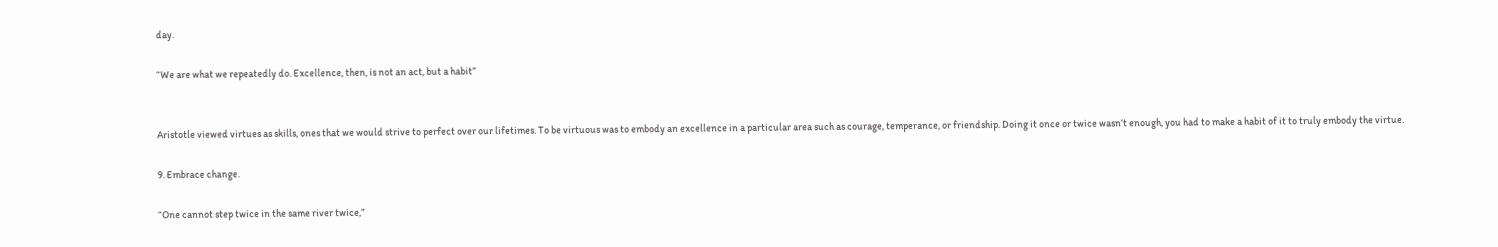day.

“We are what we repeatedly do. Excellence, then, is not an act, but a habit”


Aristotle viewed virtues as skills, ones that we would strive to perfect over our lifetimes. To be virtuous was to embody an excellence in a particular area such as courage, temperance, or friendship. Doing it once or twice wasn’t enough, you had to make a habit of it to truly embody the virtue.

9. Embrace change.

“One cannot step twice in the same river twice,”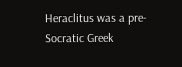Heraclitus was a pre-Socratic Greek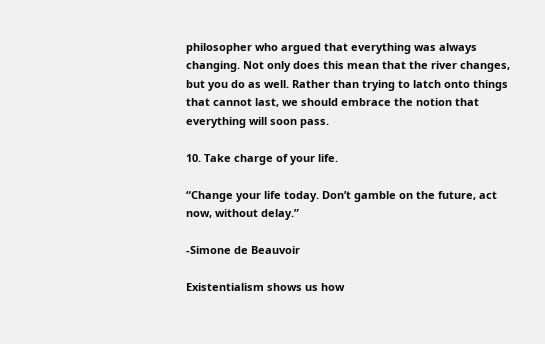philosopher who argued that everything was always changing. Not only does this mean that the river changes, but you do as well. Rather than trying to latch onto things that cannot last, we should embrace the notion that everything will soon pass.

10. Take charge of your life.

“Change your life today. Don’t gamble on the future, act now, without delay.”

-Simone de Beauvoir

Existentialism shows us how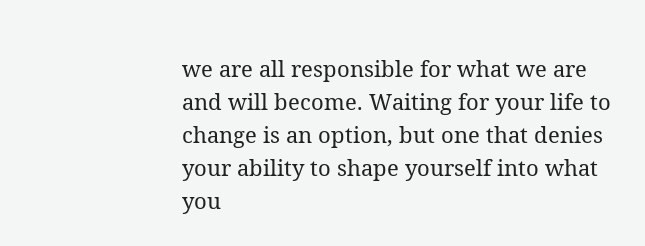we are all responsible for what we are and will become. Waiting for your life to change is an option, but one that denies your ability to shape yourself into what you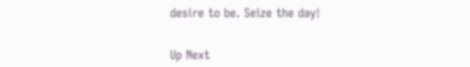desire to be. Seize the day!


Up Next